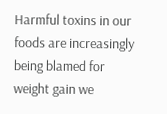Harmful toxins in our foods are increasingly being blamed for weight gain we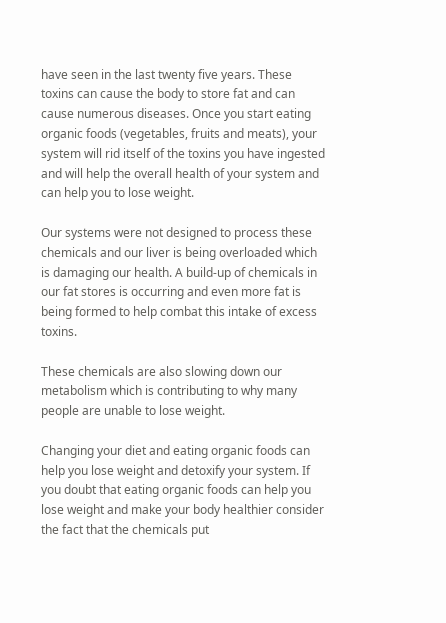have seen in the last twenty five years. These toxins can cause the body to store fat and can cause numerous diseases. Once you start eating organic foods (vegetables, fruits and meats), your system will rid itself of the toxins you have ingested and will help the overall health of your system and can help you to lose weight.

Our systems were not designed to process these chemicals and our liver is being overloaded which is damaging our health. A build-up of chemicals in our fat stores is occurring and even more fat is being formed to help combat this intake of excess toxins.

These chemicals are also slowing down our metabolism which is contributing to why many people are unable to lose weight.

Changing your diet and eating organic foods can help you lose weight and detoxify your system. If you doubt that eating organic foods can help you lose weight and make your body healthier consider the fact that the chemicals put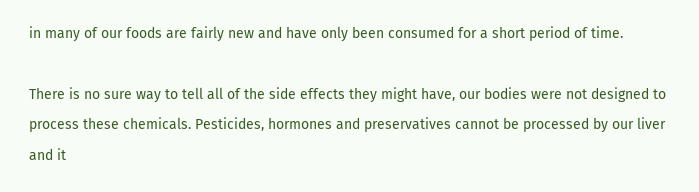in many of our foods are fairly new and have only been consumed for a short period of time.

There is no sure way to tell all of the side effects they might have, our bodies were not designed to process these chemicals. Pesticides, hormones and preservatives cannot be processed by our liver and it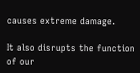causes extreme damage.

It also disrupts the function of our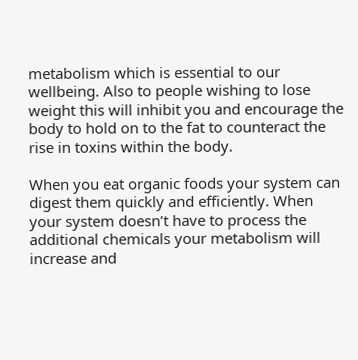metabolism which is essential to our wellbeing. Also to people wishing to lose weight this will inhibit you and encourage the body to hold on to the fat to counteract the rise in toxins within the body.

When you eat organic foods your system can digest them quickly and efficiently. When your system doesn’t have to process the additional chemicals your metabolism will increase and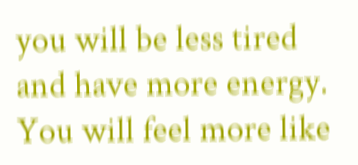you will be less tired and have more energy. You will feel more like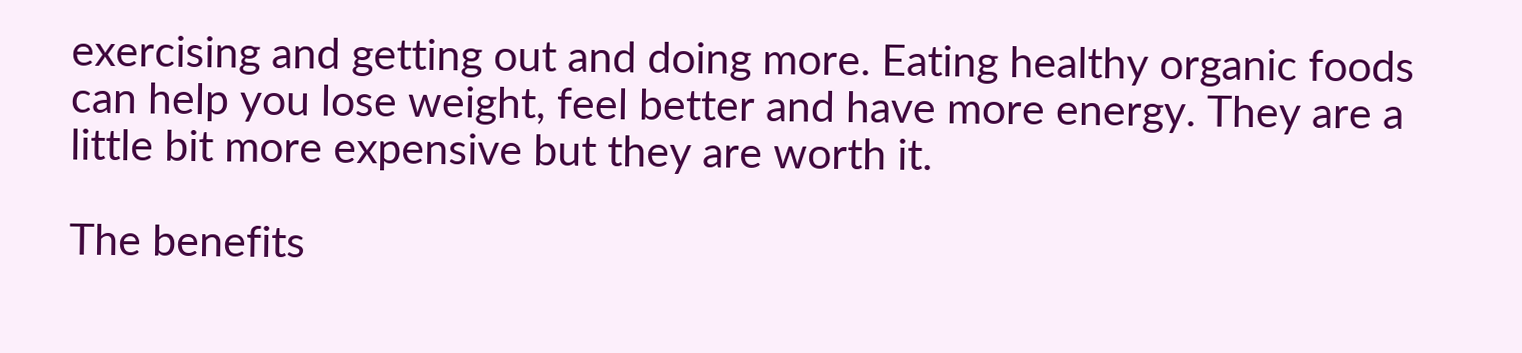exercising and getting out and doing more. Eating healthy organic foods can help you lose weight, feel better and have more energy. They are a little bit more expensive but they are worth it.

The benefits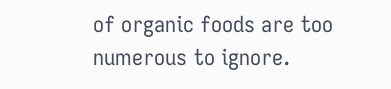of organic foods are too numerous to ignore.